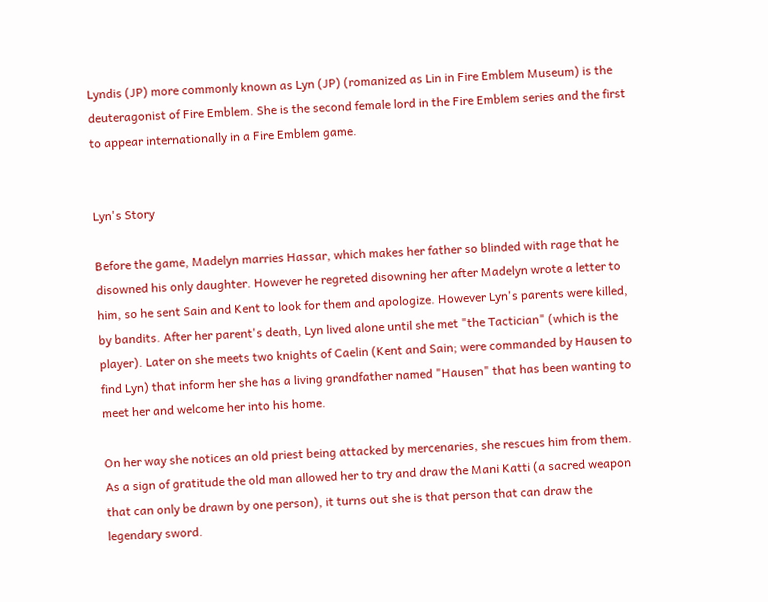Lyndis (JP) more commonly known as Lyn (JP) (romanized as Lin in Fire Emblem Museum) is the deuteragonist of Fire Emblem. She is the second female lord in the Fire Emblem series and the first to appear internationally in a Fire Emblem game.


Lyn's Story

Before the game, Madelyn marries Hassar, which makes her father so blinded with rage that he disowned his only daughter. However he regreted disowning her after Madelyn wrote a letter to him, so he sent Sain and Kent to look for them and apologize. However Lyn's parents were killed, by bandits. After her parent's death, Lyn lived alone until she met "the Tactician" (which is the player). Later on she meets two knights of Caelin (Kent and Sain; were commanded by Hausen to find Lyn) that inform her she has a living grandfather named "Hausen" that has been wanting to meet her and welcome her into his home.

On her way she notices an old priest being attacked by mercenaries, she rescues him from them. As a sign of gratitude the old man allowed her to try and draw the Mani Katti (a sacred weapon that can only be drawn by one person), it turns out she is that person that can draw the legendary sword.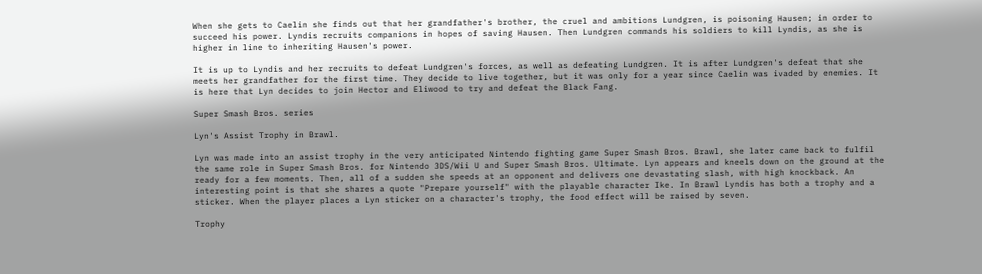When she gets to Caelin she finds out that her grandfather's brother, the cruel and ambitions Lundgren, is poisoning Hausen; in order to succeed his power. Lyndis recruits companions in hopes of saving Hausen. Then Lundgren commands his soldiers to kill Lyndis, as she is higher in line to inheriting Hausen's power.

It is up to Lyndis and her recruits to defeat Lundgren's forces, as well as defeating Lundgren. It is after Lundgren's defeat that she meets her grandfather for the first time. They decide to live together, but it was only for a year since Caelin was ivaded by enemies. It is here that Lyn decides to join Hector and Eliwood to try and defeat the Black Fang.

Super Smash Bros. series

Lyn's Assist Trophy in Brawl.

Lyn was made into an assist trophy in the very anticipated Nintendo fighting game Super Smash Bros. Brawl, she later came back to fulfil the same role in Super Smash Bros. for Nintendo 3DS/Wii U and Super Smash Bros. Ultimate. Lyn appears and kneels down on the ground at the ready for a few moments. Then, all of a sudden she speeds at an opponent and delivers one devastating slash, with high knockback. An interesting point is that she shares a quote "Prepare yourself" with the playable character Ike. In Brawl Lyndis has both a trophy and a sticker. When the player places a Lyn sticker on a character's trophy, the food effect will be raised by seven.

Trophy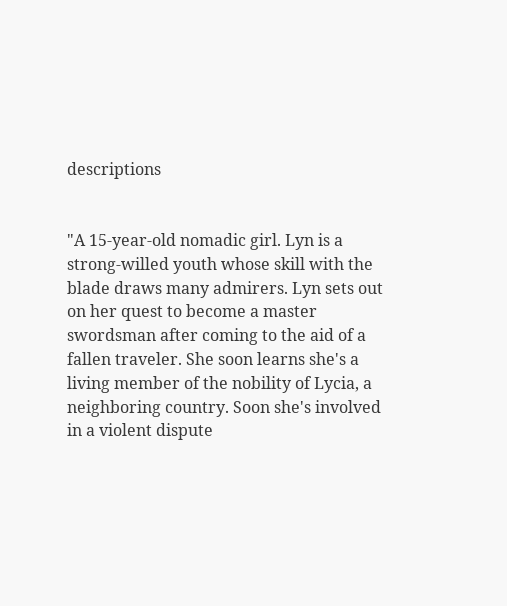descriptions


"A 15-year-old nomadic girl. Lyn is a strong-willed youth whose skill with the blade draws many admirers. Lyn sets out on her quest to become a master swordsman after coming to the aid of a fallen traveler. She soon learns she's a living member of the nobility of Lycia, a neighboring country. Soon she's involved in a violent dispute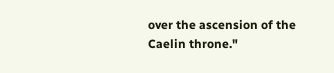over the ascension of the Caelin throne."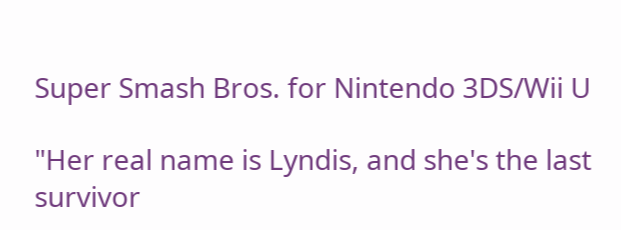Super Smash Bros. for Nintendo 3DS/Wii U

"Her real name is Lyndis, and she's the last survivor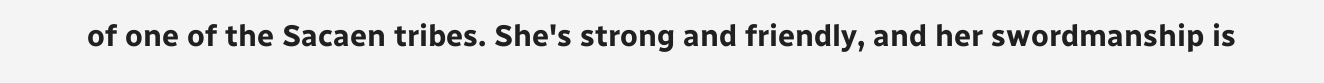of one of the Sacaen tribes. She's strong and friendly, and her swordmanship is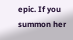epic. If you summon her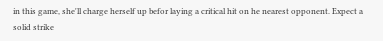in this game, she'll charge herself up befor laying a critical hit on he nearest opponent. Expect a solid strike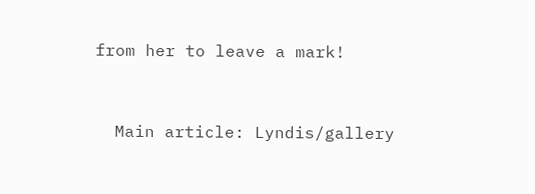from her to leave a mark!


  Main article: Lyndis/gallery